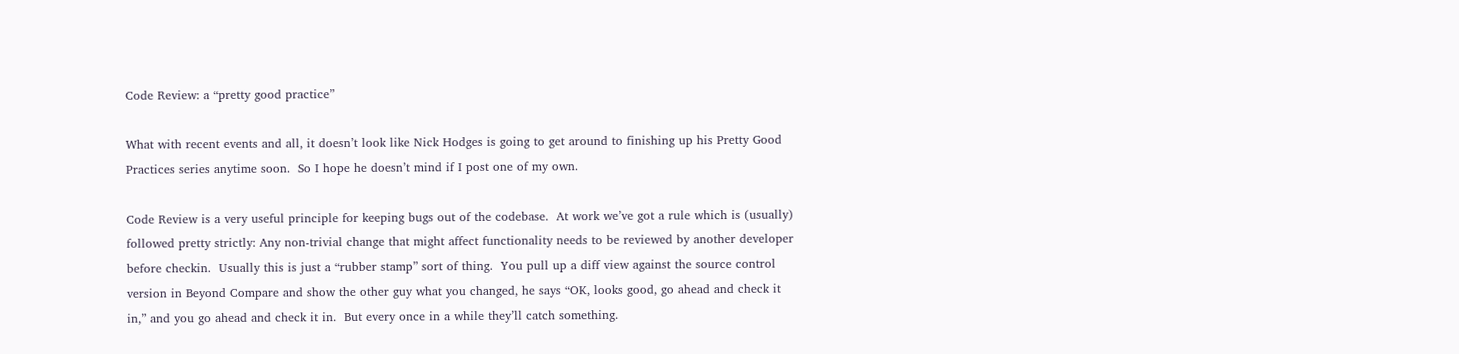Code Review: a “pretty good practice”

What with recent events and all, it doesn’t look like Nick Hodges is going to get around to finishing up his Pretty Good Practices series anytime soon.  So I hope he doesn’t mind if I post one of my own.

Code Review is a very useful principle for keeping bugs out of the codebase.  At work we’ve got a rule which is (usually) followed pretty strictly: Any non-trivial change that might affect functionality needs to be reviewed by another developer before checkin.  Usually this is just a “rubber stamp” sort of thing.  You pull up a diff view against the source control version in Beyond Compare and show the other guy what you changed, he says “OK, looks good, go ahead and check it in,” and you go ahead and check it in.  But every once in a while they’ll catch something.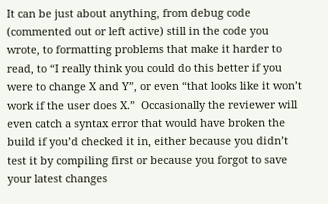It can be just about anything, from debug code (commented out or left active) still in the code you wrote, to formatting problems that make it harder to read, to “I really think you could do this better if you were to change X and Y”, or even “that looks like it won’t work if the user does X.”  Occasionally the reviewer will even catch a syntax error that would have broken the build if you’d checked it in, either because you didn’t test it by compiling first or because you forgot to save your latest changes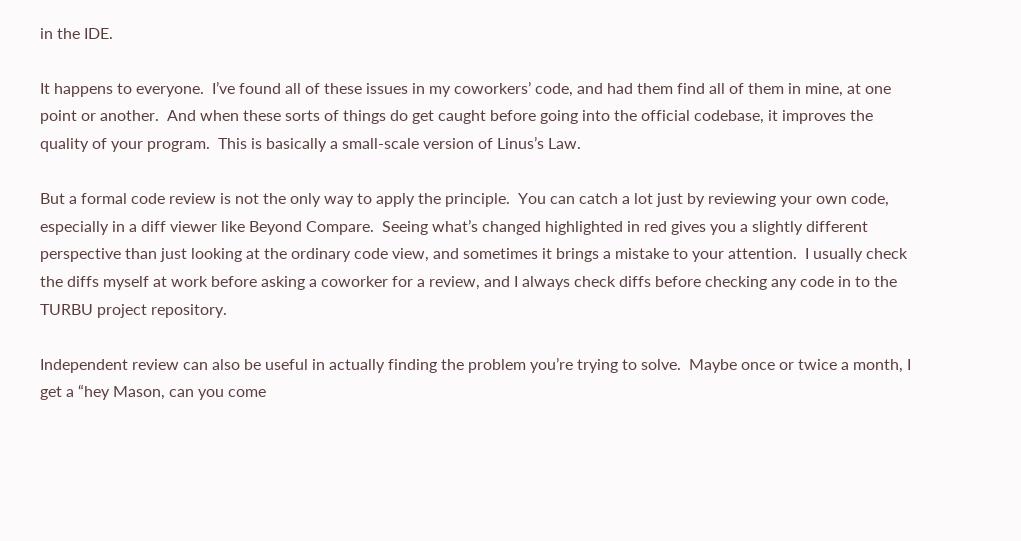in the IDE.

It happens to everyone.  I’ve found all of these issues in my coworkers’ code, and had them find all of them in mine, at one point or another.  And when these sorts of things do get caught before going into the official codebase, it improves the quality of your program.  This is basically a small-scale version of Linus’s Law.

But a formal code review is not the only way to apply the principle.  You can catch a lot just by reviewing your own code, especially in a diff viewer like Beyond Compare.  Seeing what’s changed highlighted in red gives you a slightly different perspective than just looking at the ordinary code view, and sometimes it brings a mistake to your attention.  I usually check the diffs myself at work before asking a coworker for a review, and I always check diffs before checking any code in to the TURBU project repository.

Independent review can also be useful in actually finding the problem you’re trying to solve.  Maybe once or twice a month, I get a “hey Mason, can you come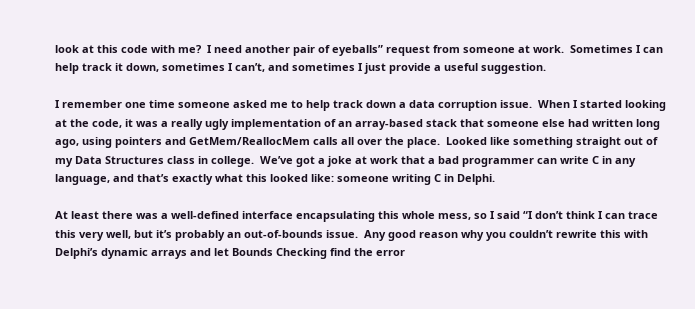look at this code with me?  I need another pair of eyeballs” request from someone at work.  Sometimes I can help track it down, sometimes I can’t, and sometimes I just provide a useful suggestion.

I remember one time someone asked me to help track down a data corruption issue.  When I started looking at the code, it was a really ugly implementation of an array-based stack that someone else had written long ago, using pointers and GetMem/ReallocMem calls all over the place.  Looked like something straight out of my Data Structures class in college.  We’ve got a joke at work that a bad programmer can write C in any language, and that’s exactly what this looked like: someone writing C in Delphi.

At least there was a well-defined interface encapsulating this whole mess, so I said “I don’t think I can trace this very well, but it’s probably an out-of-bounds issue.  Any good reason why you couldn’t rewrite this with Delphi’s dynamic arrays and let Bounds Checking find the error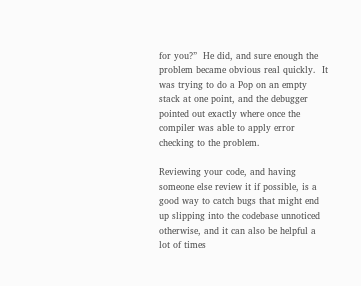for you?”  He did, and sure enough the problem became obvious real quickly.  It was trying to do a Pop on an empty stack at one point, and the debugger pointed out exactly where once the compiler was able to apply error checking to the problem.

Reviewing your code, and having someone else review it if possible, is a good way to catch bugs that might end up slipping into the codebase unnoticed otherwise, and it can also be helpful a lot of times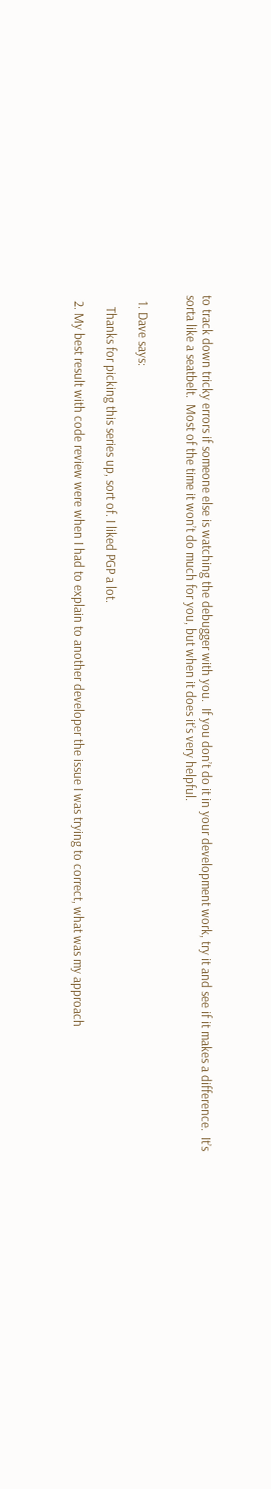to track down tricky errors if someone else is watching the debugger with you.  If you don’t do it in your development work, try it and see if it makes a difference.  It’s sorta like a seatbelt.  Most of the time it won’t do much for you, but when it does it’s very helpful.


  1. Dave says:

    Thanks for picking this series up, sort of. I liked PGP a lot.

  2. My best result with code review were when I had to explain to another developer the issue I was trying to correct, what was my approach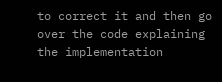to correct it and then go over the code explaining the implementation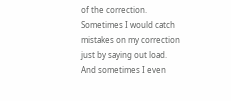of the correction. Sometimes I would catch mistakes on my correction just by saying out load. And sometimes I even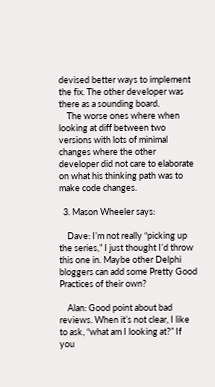devised better ways to implement the fix. The other developer was there as a sounding board.
    The worse ones where when looking at diff between two versions with lots of minimal changes where the other developer did not care to elaborate on what his thinking path was to make code changes.

  3. Mason Wheeler says:

    Dave: I’m not really “picking up the series,” I just thought I’d throw this one in. Maybe other Delphi bloggers can add some Pretty Good Practices of their own?

    Alan: Good point about bad reviews. When it’s not clear, I like to ask, “what am I looking at?” If you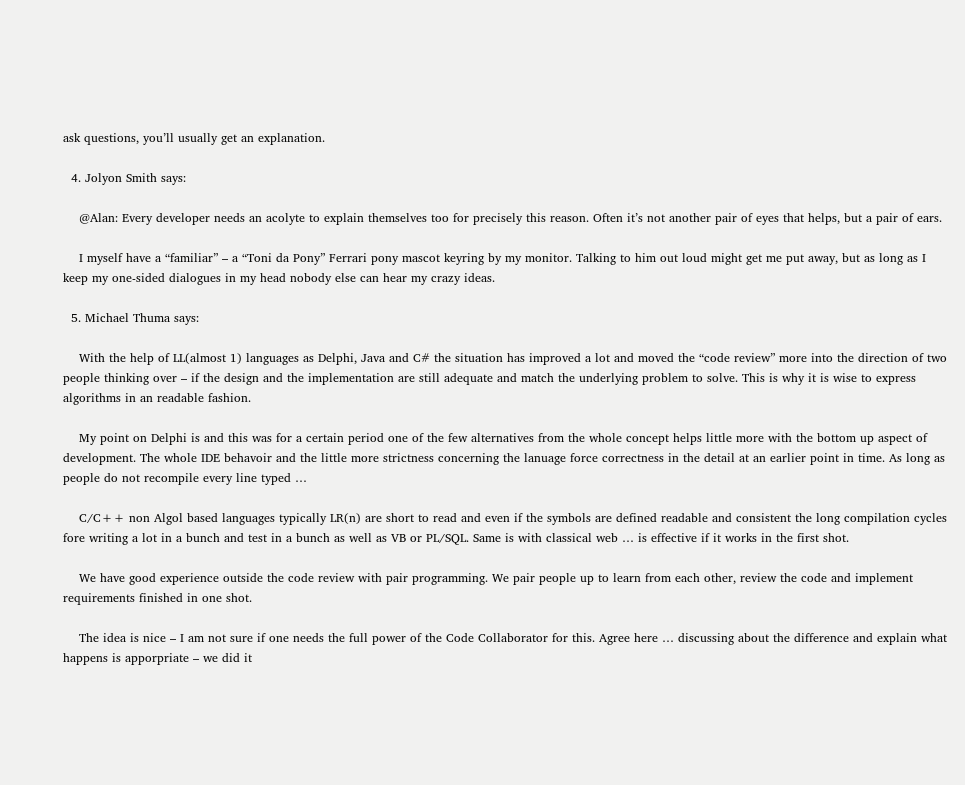ask questions, you’ll usually get an explanation.

  4. Jolyon Smith says:

    @Alan: Every developer needs an acolyte to explain themselves too for precisely this reason. Often it’s not another pair of eyes that helps, but a pair of ears.

    I myself have a “familiar” – a “Toni da Pony” Ferrari pony mascot keyring by my monitor. Talking to him out loud might get me put away, but as long as I keep my one-sided dialogues in my head nobody else can hear my crazy ideas.

  5. Michael Thuma says:

    With the help of LL(almost 1) languages as Delphi, Java and C# the situation has improved a lot and moved the “code review” more into the direction of two people thinking over – if the design and the implementation are still adequate and match the underlying problem to solve. This is why it is wise to express algorithms in an readable fashion.

    My point on Delphi is and this was for a certain period one of the few alternatives from the whole concept helps little more with the bottom up aspect of development. The whole IDE behavoir and the little more strictness concerning the lanuage force correctness in the detail at an earlier point in time. As long as people do not recompile every line typed …

    C/C++ non Algol based languages typically LR(n) are short to read and even if the symbols are defined readable and consistent the long compilation cycles fore writing a lot in a bunch and test in a bunch as well as VB or PL/SQL. Same is with classical web … is effective if it works in the first shot.

    We have good experience outside the code review with pair programming. We pair people up to learn from each other, review the code and implement requirements finished in one shot.

    The idea is nice – I am not sure if one needs the full power of the Code Collaborator for this. Agree here … discussing about the difference and explain what happens is apporpriate – we did it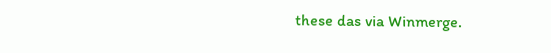these das via Winmerge.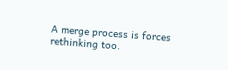A merge process is forces rethinking too.